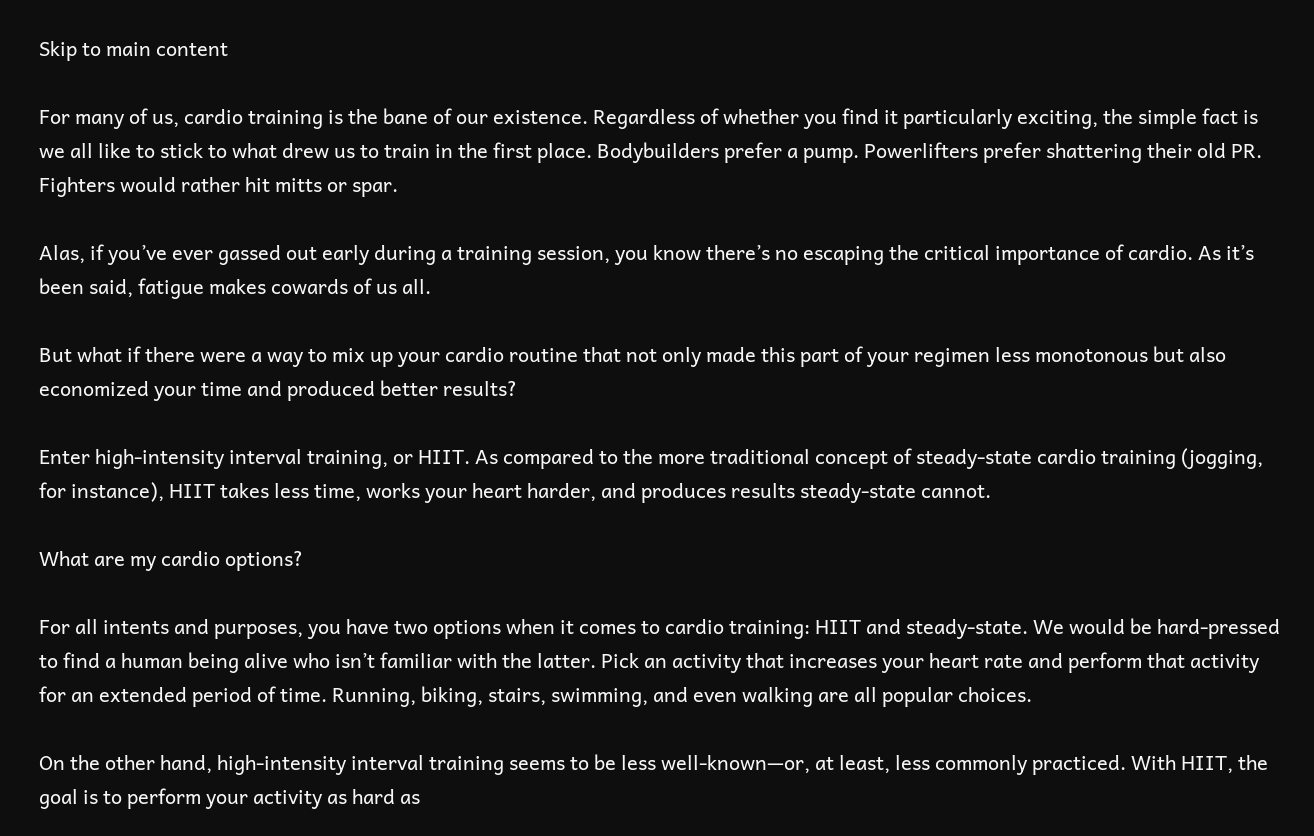Skip to main content

For many of us, cardio training is the bane of our existence. Regardless of whether you find it particularly exciting, the simple fact is we all like to stick to what drew us to train in the first place. Bodybuilders prefer a pump. Powerlifters prefer shattering their old PR. Fighters would rather hit mitts or spar.

Alas, if you’ve ever gassed out early during a training session, you know there’s no escaping the critical importance of cardio. As it’s been said, fatigue makes cowards of us all.

But what if there were a way to mix up your cardio routine that not only made this part of your regimen less monotonous but also economized your time and produced better results?

Enter high-intensity interval training, or HIIT. As compared to the more traditional concept of steady-state cardio training (jogging, for instance), HIIT takes less time, works your heart harder, and produces results steady-state cannot.

What are my cardio options?

For all intents and purposes, you have two options when it comes to cardio training: HIIT and steady-state. We would be hard-pressed to find a human being alive who isn’t familiar with the latter. Pick an activity that increases your heart rate and perform that activity for an extended period of time. Running, biking, stairs, swimming, and even walking are all popular choices.

On the other hand, high-intensity interval training seems to be less well-known—or, at least, less commonly practiced. With HIIT, the goal is to perform your activity as hard as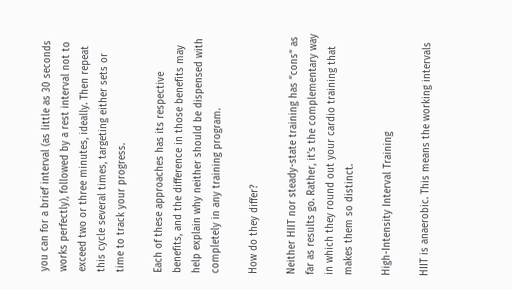you can for a brief interval (as little as 30 seconds works perfectly), followed by a rest interval not to exceed two or three minutes, ideally. Then repeat this cycle several times, targeting either sets or time to track your progress.

Each of these approaches has its respective benefits, and the difference in those benefits may help explain why neither should be dispensed with completely in any training program.

How do they differ?

Neither HIIT nor steady-state training has “cons” as far as results go. Rather, it’s the complementary way in which they round out your cardio training that makes them so distinct.

High-Intensity Interval Training

HIIT is anaerobic. This means the working intervals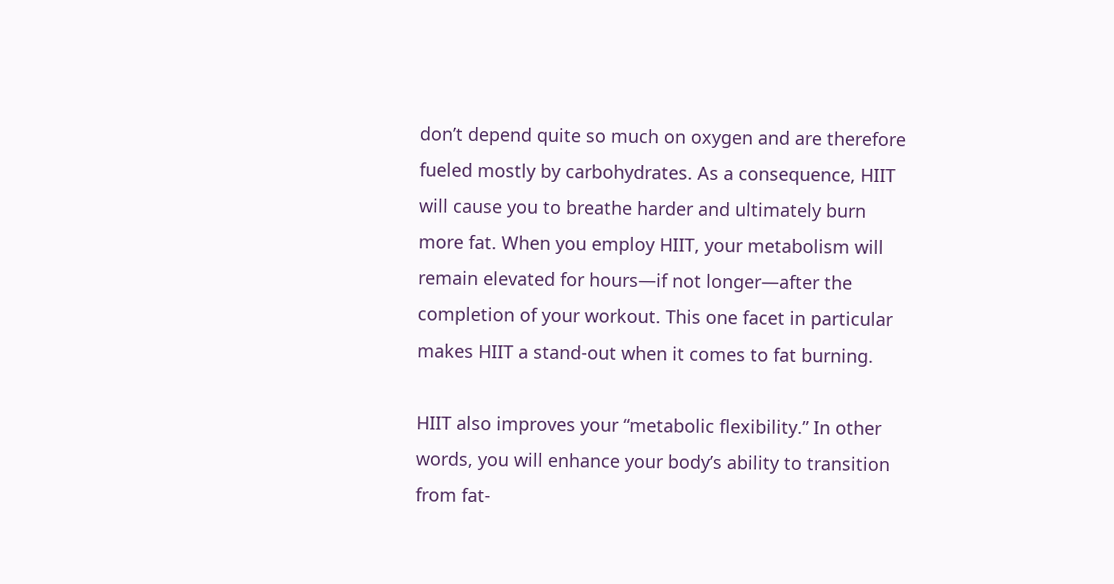don’t depend quite so much on oxygen and are therefore fueled mostly by carbohydrates. As a consequence, HIIT will cause you to breathe harder and ultimately burn more fat. When you employ HIIT, your metabolism will remain elevated for hours—if not longer—after the completion of your workout. This one facet in particular makes HIIT a stand-out when it comes to fat burning.

HIIT also improves your “metabolic flexibility.” In other words, you will enhance your body’s ability to transition from fat-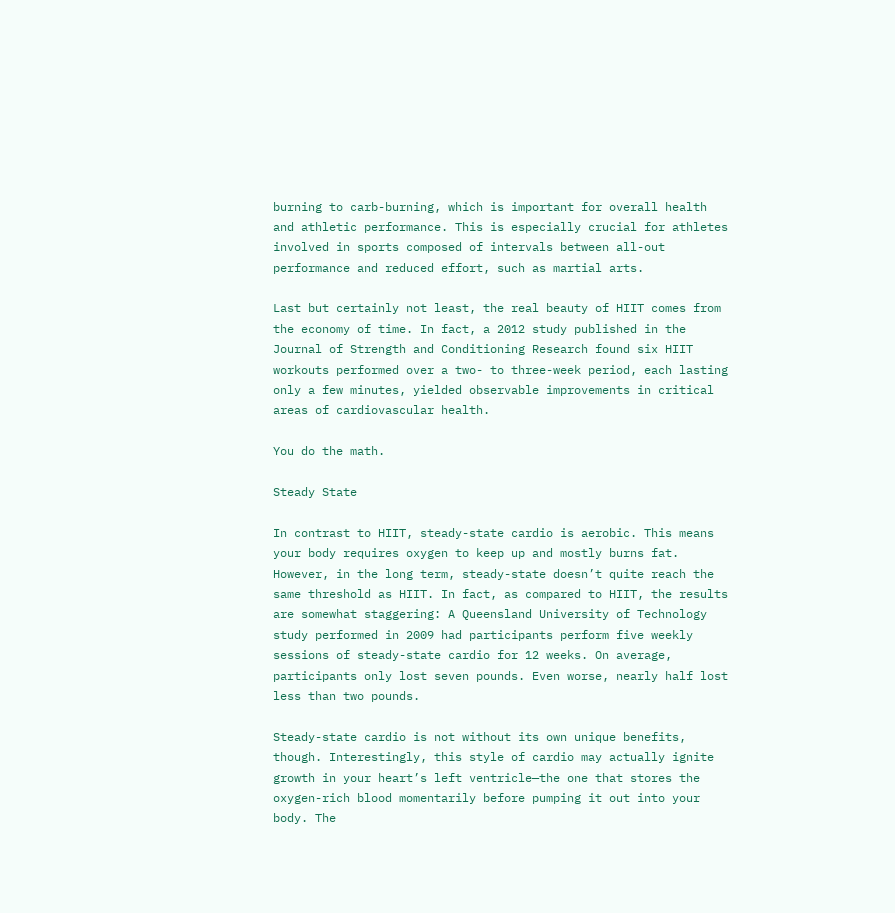burning to carb-burning, which is important for overall health and athletic performance. This is especially crucial for athletes involved in sports composed of intervals between all-out performance and reduced effort, such as martial arts.

Last but certainly not least, the real beauty of HIIT comes from the economy of time. In fact, a 2012 study published in the Journal of Strength and Conditioning Research found six HIIT workouts performed over a two- to three-week period, each lasting only a few minutes, yielded observable improvements in critical areas of cardiovascular health.

You do the math.

Steady State

In contrast to HIIT, steady-state cardio is aerobic. This means your body requires oxygen to keep up and mostly burns fat. However, in the long term, steady-state doesn’t quite reach the same threshold as HIIT. In fact, as compared to HIIT, the results are somewhat staggering: A Queensland University of Technology study performed in 2009 had participants perform five weekly sessions of steady-state cardio for 12 weeks. On average, participants only lost seven pounds. Even worse, nearly half lost less than two pounds.

Steady-state cardio is not without its own unique benefits, though. Interestingly, this style of cardio may actually ignite growth in your heart’s left ventricle—the one that stores the oxygen-rich blood momentarily before pumping it out into your body. The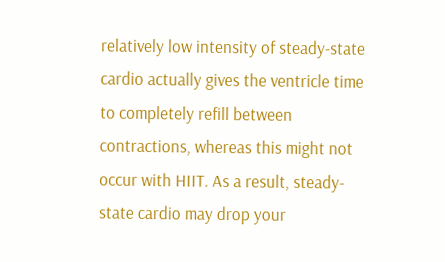relatively low intensity of steady-state cardio actually gives the ventricle time to completely refill between contractions, whereas this might not occur with HIIT. As a result, steady-state cardio may drop your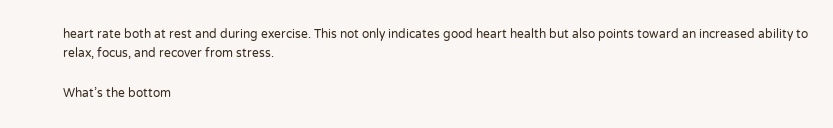heart rate both at rest and during exercise. This not only indicates good heart health but also points toward an increased ability to relax, focus, and recover from stress.

What’s the bottom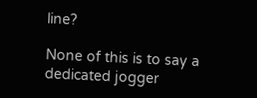line?

None of this is to say a dedicated jogger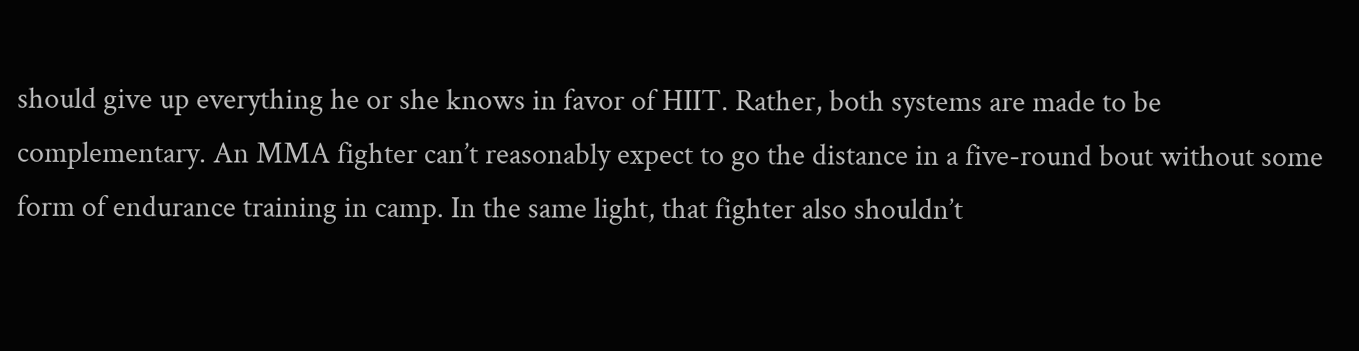should give up everything he or she knows in favor of HIIT. Rather, both systems are made to be complementary. An MMA fighter can’t reasonably expect to go the distance in a five-round bout without some form of endurance training in camp. In the same light, that fighter also shouldn’t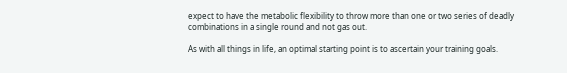expect to have the metabolic flexibility to throw more than one or two series of deadly combinations in a single round and not gas out.

As with all things in life, an optimal starting point is to ascertain your training goals.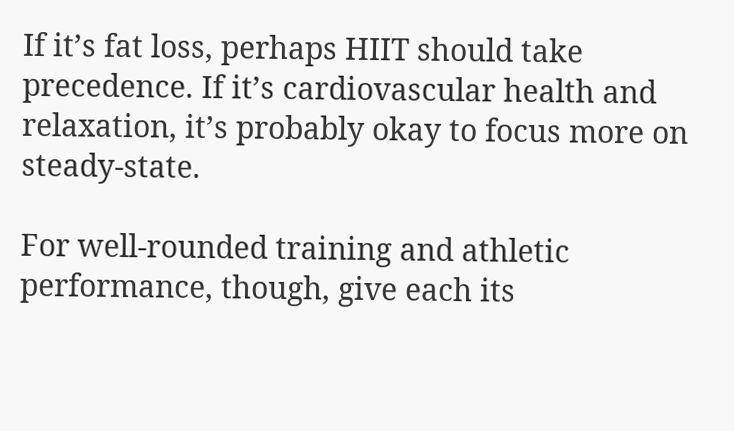If it’s fat loss, perhaps HIIT should take precedence. If it’s cardiovascular health and relaxation, it’s probably okay to focus more on steady-state.

For well-rounded training and athletic performance, though, give each its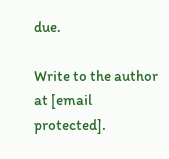due.

Write to the author at [email protected].